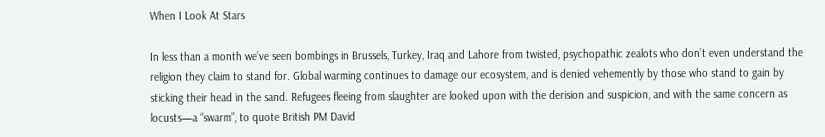When I Look At Stars

In less than a month we’ve seen bombings in Brussels, Turkey, Iraq and Lahore from twisted, psychopathic zealots who don’t even understand the religion they claim to stand for. Global warming continues to damage our ecosystem, and is denied vehemently by those who stand to gain by sticking their head in the sand. Refugees fleeing from slaughter are looked upon with the derision and suspicion, and with the same concern as locusts—a “swarm”, to quote British PM David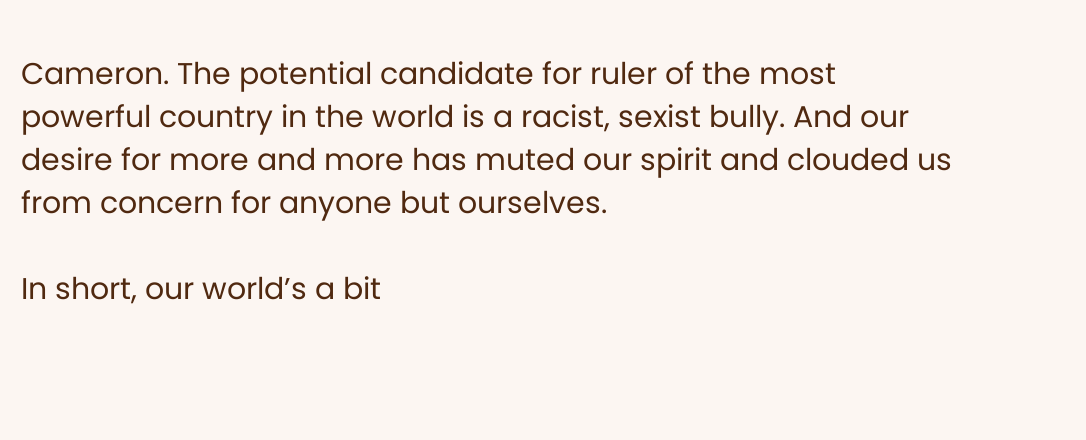Cameron. The potential candidate for ruler of the most powerful country in the world is a racist, sexist bully. And our desire for more and more has muted our spirit and clouded us from concern for anyone but ourselves.

In short, our world’s a bit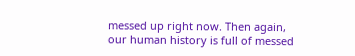messed up right now. Then again, our human history is full of messed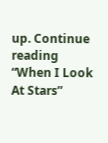up. Continue reading “When I Look At Stars”